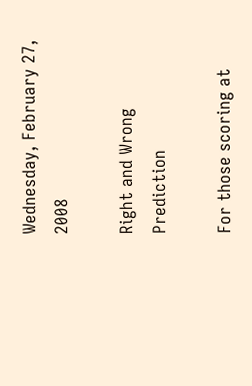Wednesday, February 27, 2008

Right and Wrong Prediction

For those scoring at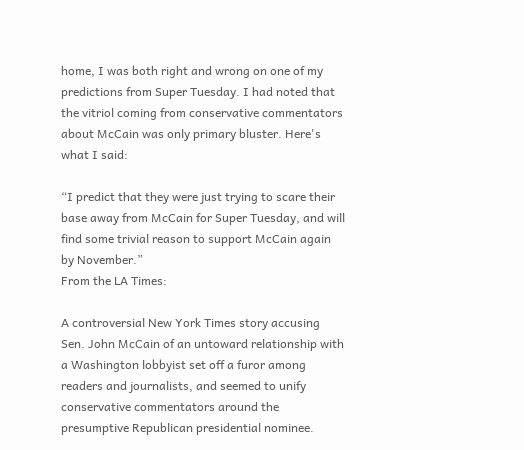home, I was both right and wrong on one of my predictions from Super Tuesday. I had noted that the vitriol coming from conservative commentators about McCain was only primary bluster. Here's what I said:

“I predict that they were just trying to scare their base away from McCain for Super Tuesday, and will find some trivial reason to support McCain again by November.”
From the LA Times:

A controversial New York Times story accusing Sen. John McCain of an untoward relationship with a Washington lobbyist set off a furor among readers and journalists, and seemed to unify conservative commentators around the presumptive Republican presidential nominee.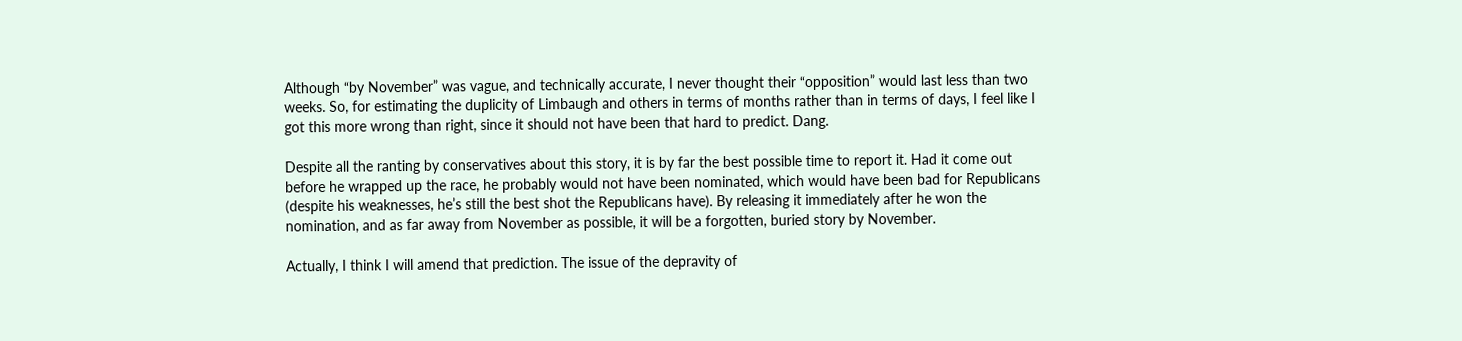Although “by November” was vague, and technically accurate, I never thought their “opposition” would last less than two weeks. So, for estimating the duplicity of Limbaugh and others in terms of months rather than in terms of days, I feel like I got this more wrong than right, since it should not have been that hard to predict. Dang.

Despite all the ranting by conservatives about this story, it is by far the best possible time to report it. Had it come out before he wrapped up the race, he probably would not have been nominated, which would have been bad for Republicans (despite his weaknesses, he’s still the best shot the Republicans have). By releasing it immediately after he won the nomination, and as far away from November as possible, it will be a forgotten, buried story by November.

Actually, I think I will amend that prediction. The issue of the depravity of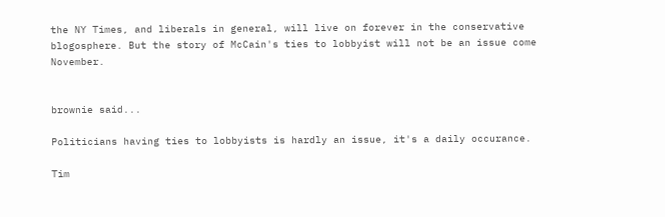the NY Times, and liberals in general, will live on forever in the conservative blogosphere. But the story of McCain's ties to lobbyist will not be an issue come November.


brownie said...

Politicians having ties to lobbyists is hardly an issue, it's a daily occurance.

Tim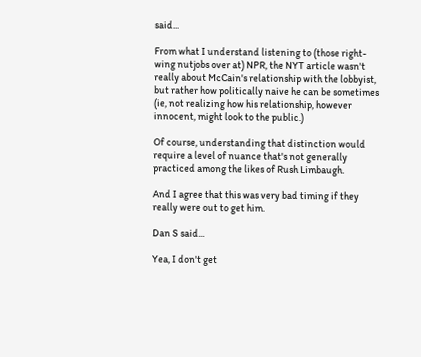said...

From what I understand listening to (those right-wing nutjobs over at) NPR, the NYT article wasn't really about McCain's relationship with the lobbyist, but rather how politically naive he can be sometimes (ie, not realizing how his relationship, however innocent, might look to the public.)

Of course, understanding that distinction would require a level of nuance that's not generally practiced among the likes of Rush Limbaugh.

And I agree that this was very bad timing if they really were out to get him.

Dan S said...

Yea, I don't get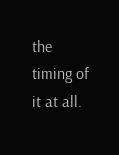the timing of it at all.